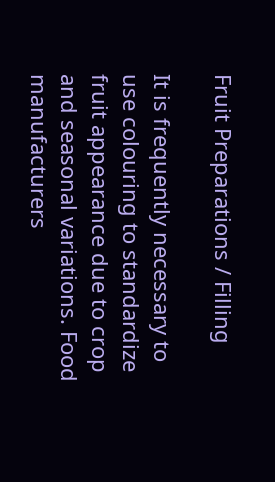Fruit Preparations / Filling

It is frequently necessary to use colouring to standardize fruit appearance due to crop and seasonal variations. Food manufacturers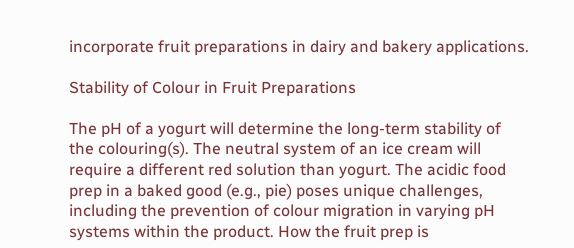incorporate fruit preparations in dairy and bakery applications.

Stability of Colour in Fruit Preparations

The pH of a yogurt will determine the long-term stability of the colouring(s). The neutral system of an ice cream will require a different red solution than yogurt. The acidic food prep in a baked good (e.g., pie) poses unique challenges, including the prevention of colour migration in varying pH systems within the product. How the fruit prep is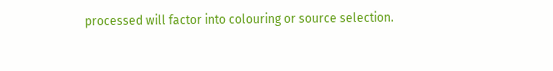processed will factor into colouring or source selection.